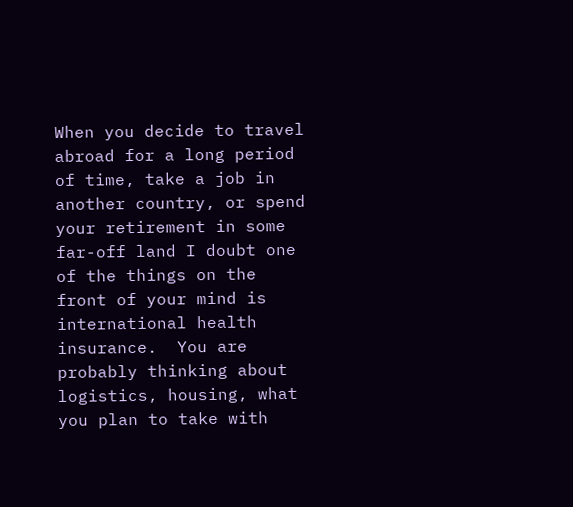When you decide to travel abroad for a long period of time, take a job in another country, or spend your retirement in some far-off land I doubt one of the things on the front of your mind is international health insurance.  You are probably thinking about logistics, housing, what you plan to take with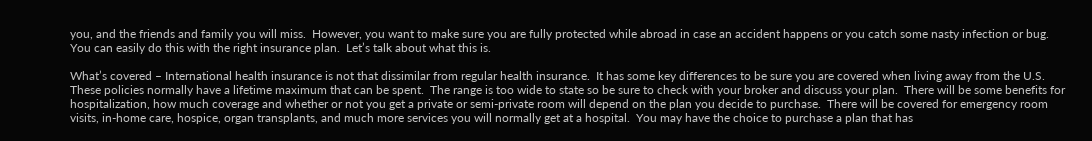you, and the friends and family you will miss.  However, you want to make sure you are fully protected while abroad in case an accident happens or you catch some nasty infection or bug.  You can easily do this with the right insurance plan.  Let’s talk about what this is.

What’s covered – International health insurance is not that dissimilar from regular health insurance.  It has some key differences to be sure you are covered when living away from the U.S.  These policies normally have a lifetime maximum that can be spent.  The range is too wide to state so be sure to check with your broker and discuss your plan.  There will be some benefits for hospitalization, how much coverage and whether or not you get a private or semi-private room will depend on the plan you decide to purchase.  There will be covered for emergency room visits, in-home care, hospice, organ transplants, and much more services you will normally get at a hospital.  You may have the choice to purchase a plan that has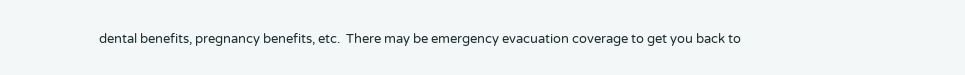dental benefits, pregnancy benefits, etc.  There may be emergency evacuation coverage to get you back to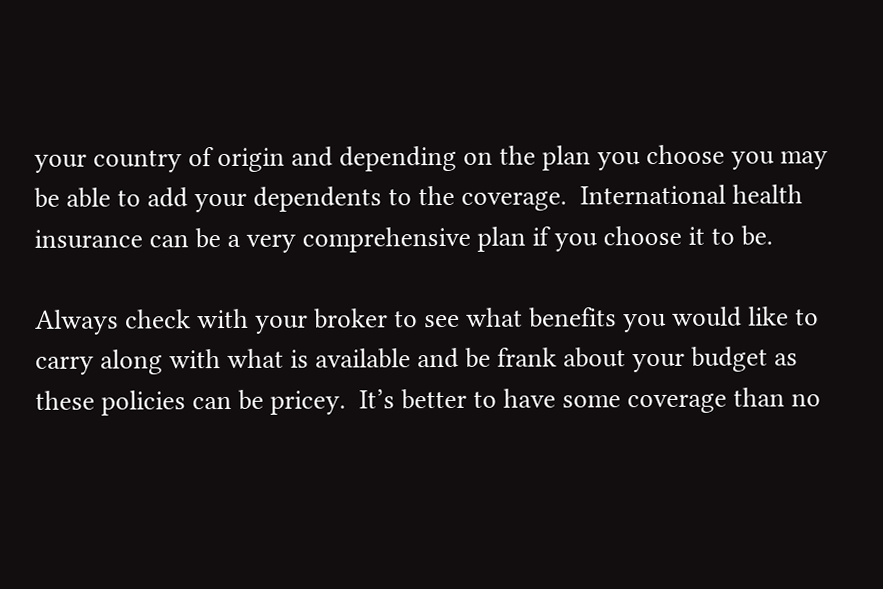your country of origin and depending on the plan you choose you may be able to add your dependents to the coverage.  International health insurance can be a very comprehensive plan if you choose it to be.

Always check with your broker to see what benefits you would like to carry along with what is available and be frank about your budget as these policies can be pricey.  It’s better to have some coverage than no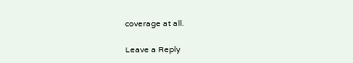coverage at all.

Leave a Reply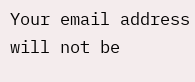Your email address will not be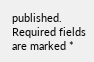published. Required fields are marked *